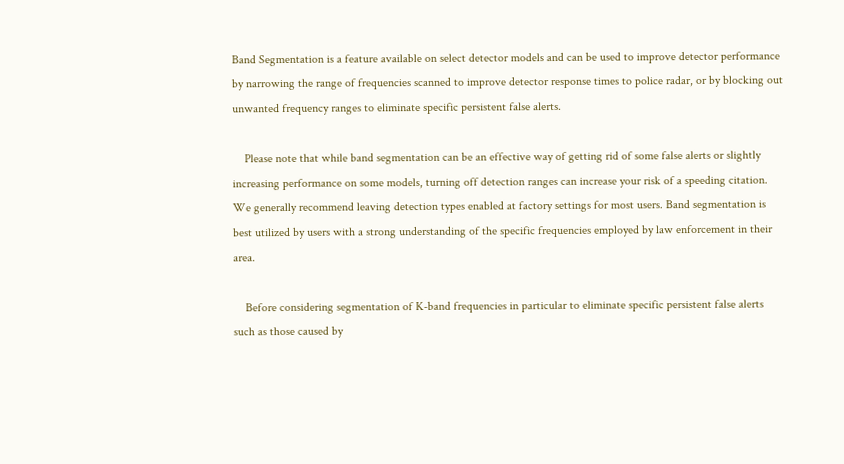Band Segmentation is a feature available on select detector models and can be used to improve detector performance by narrowing the range of frequencies scanned to improve detector response times to police radar, or by blocking out unwanted frequency ranges to eliminate specific persistent false alerts.

    Please note that while band segmentation can be an effective way of getting rid of some false alerts or slightly increasing performance on some models, turning off detection ranges can increase your risk of a speeding citation. We generally recommend leaving detection types enabled at factory settings for most users. Band segmentation is best utilized by users with a strong understanding of the specific frequencies employed by law enforcement in their area.

    Before considering segmentation of K-band frequencies in particular to eliminate specific persistent false alerts such as those caused by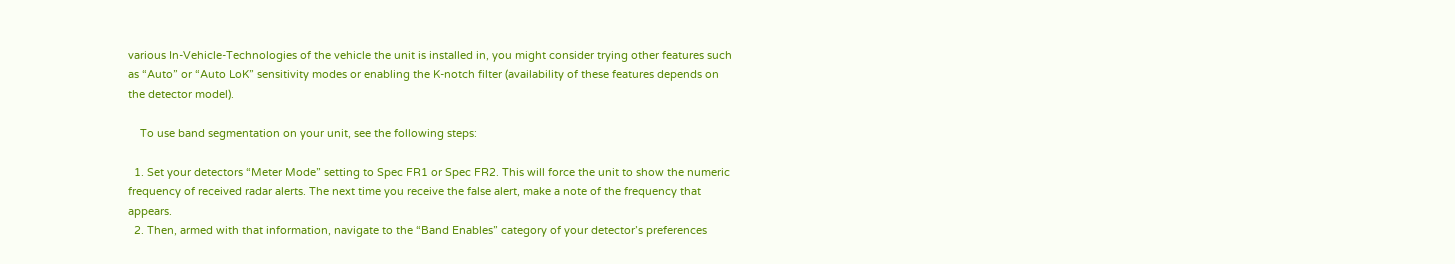various In-Vehicle-Technologies of the vehicle the unit is installed in, you might consider trying other features such as “Auto” or “Auto LoK” sensitivity modes or enabling the K-notch filter (availability of these features depends on the detector model).

    To use band segmentation on your unit, see the following steps:

  1. Set your detectors “Meter Mode” setting to Spec FR1 or Spec FR2. This will force the unit to show the numeric frequency of received radar alerts. The next time you receive the false alert, make a note of the frequency that appears.
  2. Then, armed with that information, navigate to the “Band Enables” category of your detector’s preferences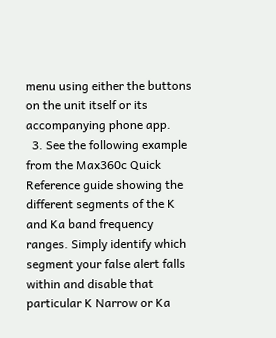menu using either the buttons on the unit itself or its accompanying phone app.
  3. See the following example from the Max360c Quick Reference guide showing the different segments of the K and Ka band frequency ranges. Simply identify which segment your false alert falls within and disable that particular K Narrow or Ka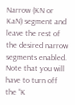Narrow (KN or KaN) segment and leave the rest of the desired narrow segments enabled. Note that you will have to turn off the “K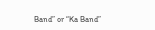Band” or “Ka Band”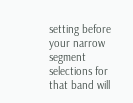setting before your narrow segment selections for that band will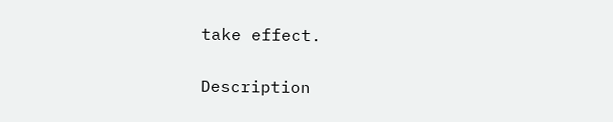take effect.


Description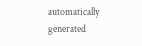automatically generated